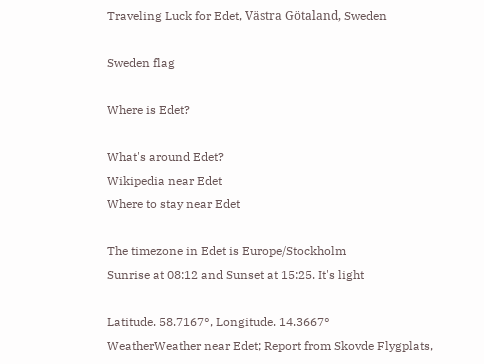Traveling Luck for Edet, Västra Götaland, Sweden

Sweden flag

Where is Edet?

What's around Edet?
Wikipedia near Edet
Where to stay near Edet

The timezone in Edet is Europe/Stockholm
Sunrise at 08:12 and Sunset at 15:25. It's light

Latitude. 58.7167°, Longitude. 14.3667°
WeatherWeather near Edet; Report from Skovde Flygplats,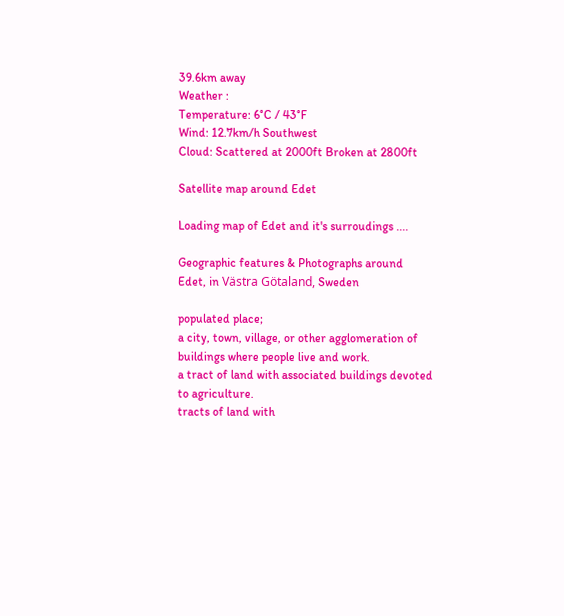39.6km away
Weather :
Temperature: 6°C / 43°F
Wind: 12.7km/h Southwest
Cloud: Scattered at 2000ft Broken at 2800ft

Satellite map around Edet

Loading map of Edet and it's surroudings ....

Geographic features & Photographs around Edet, in Västra Götaland, Sweden

populated place;
a city, town, village, or other agglomeration of buildings where people live and work.
a tract of land with associated buildings devoted to agriculture.
tracts of land with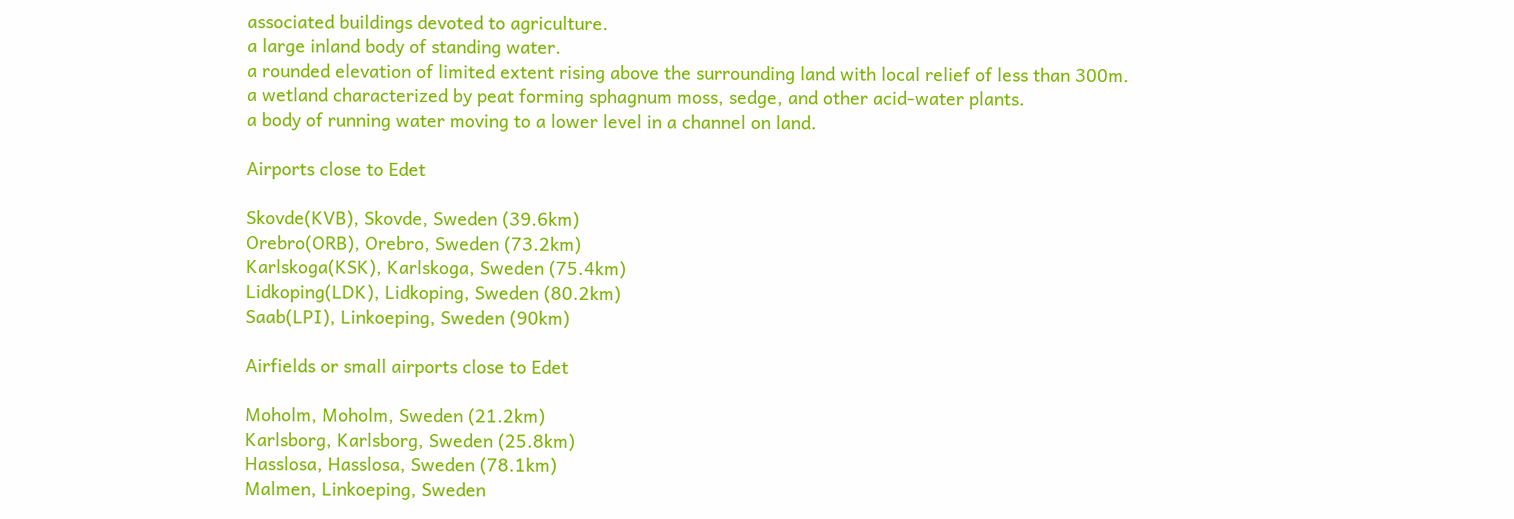associated buildings devoted to agriculture.
a large inland body of standing water.
a rounded elevation of limited extent rising above the surrounding land with local relief of less than 300m.
a wetland characterized by peat forming sphagnum moss, sedge, and other acid-water plants.
a body of running water moving to a lower level in a channel on land.

Airports close to Edet

Skovde(KVB), Skovde, Sweden (39.6km)
Orebro(ORB), Orebro, Sweden (73.2km)
Karlskoga(KSK), Karlskoga, Sweden (75.4km)
Lidkoping(LDK), Lidkoping, Sweden (80.2km)
Saab(LPI), Linkoeping, Sweden (90km)

Airfields or small airports close to Edet

Moholm, Moholm, Sweden (21.2km)
Karlsborg, Karlsborg, Sweden (25.8km)
Hasslosa, Hasslosa, Sweden (78.1km)
Malmen, Linkoeping, Sweden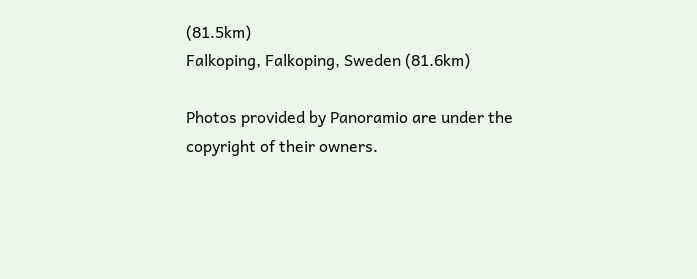(81.5km)
Falkoping, Falkoping, Sweden (81.6km)

Photos provided by Panoramio are under the copyright of their owners.